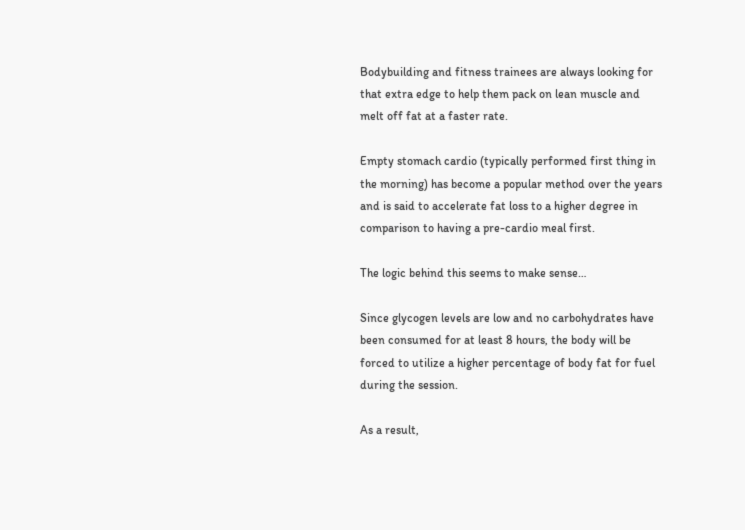Bodybuilding and fitness trainees are always looking for that extra edge to help them pack on lean muscle and melt off fat at a faster rate.

Empty stomach cardio (typically performed first thing in the morning) has become a popular method over the years and is said to accelerate fat loss to a higher degree in comparison to having a pre-cardio meal first.

The logic behind this seems to make sense…

Since glycogen levels are low and no carbohydrates have been consumed for at least 8 hours, the body will be forced to utilize a higher percentage of body fat for fuel during the session.

As a result,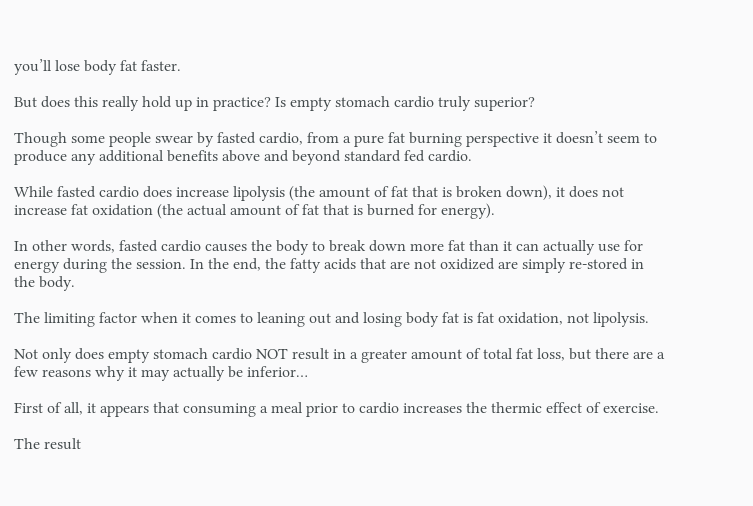you’ll lose body fat faster.

But does this really hold up in practice? Is empty stomach cardio truly superior?

Though some people swear by fasted cardio, from a pure fat burning perspective it doesn’t seem to produce any additional benefits above and beyond standard fed cardio.

While fasted cardio does increase lipolysis (the amount of fat that is broken down), it does not increase fat oxidation (the actual amount of fat that is burned for energy).

In other words, fasted cardio causes the body to break down more fat than it can actually use for energy during the session. In the end, the fatty acids that are not oxidized are simply re-stored in the body.

The limiting factor when it comes to leaning out and losing body fat is fat oxidation, not lipolysis.

Not only does empty stomach cardio NOT result in a greater amount of total fat loss, but there are a few reasons why it may actually be inferior…

First of all, it appears that consuming a meal prior to cardio increases the thermic effect of exercise.

The result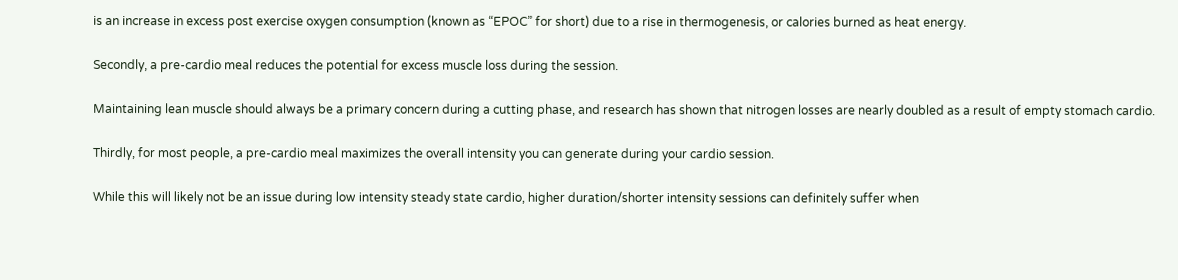is an increase in excess post exercise oxygen consumption (known as “EPOC” for short) due to a rise in thermogenesis, or calories burned as heat energy.

Secondly, a pre-cardio meal reduces the potential for excess muscle loss during the session.

Maintaining lean muscle should always be a primary concern during a cutting phase, and research has shown that nitrogen losses are nearly doubled as a result of empty stomach cardio.

Thirdly, for most people, a pre-cardio meal maximizes the overall intensity you can generate during your cardio session.

While this will likely not be an issue during low intensity steady state cardio, higher duration/shorter intensity sessions can definitely suffer when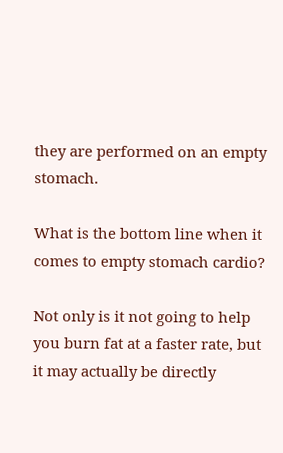they are performed on an empty stomach.

What is the bottom line when it comes to empty stomach cardio?

Not only is it not going to help you burn fat at a faster rate, but it may actually be directly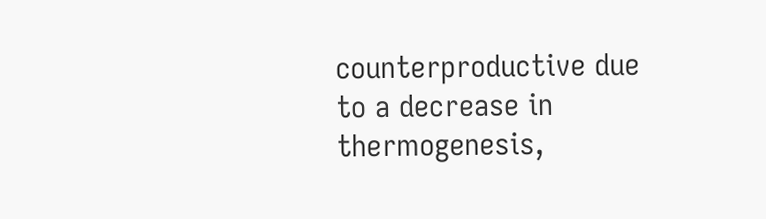counterproductive due to a decrease in thermogenesis,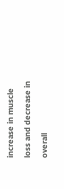increase in muscle loss and decrease in overall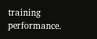training performance.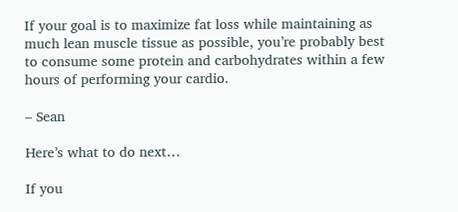If your goal is to maximize fat loss while maintaining as much lean muscle tissue as possible, you’re probably best to consume some protein and carbohydrates within a few hours of performing your cardio.

– Sean

Here’s what to do next…

If you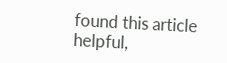found this article helpful,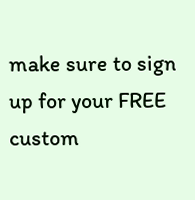make sure to sign up for your FREE custom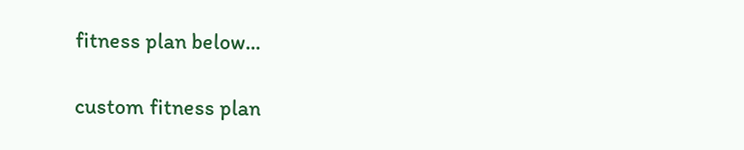fitness plan below...

custom fitness plan